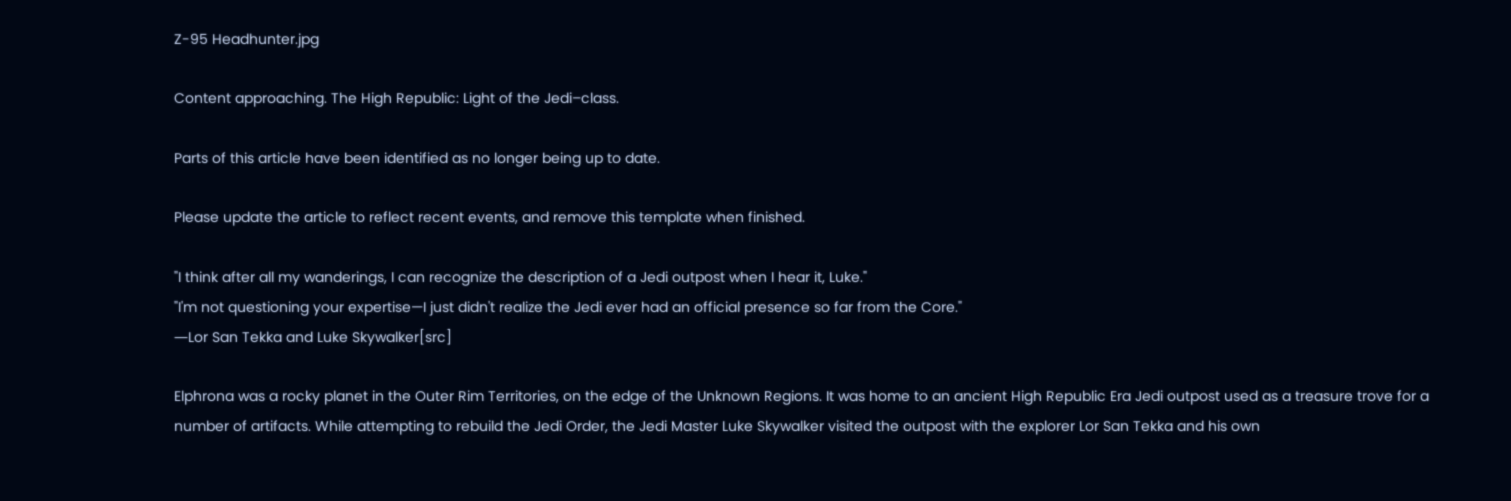Z-95 Headhunter.jpg

Content approaching. The High Republic: Light of the Jedi–class.

Parts of this article have been identified as no longer being up to date.

Please update the article to reflect recent events, and remove this template when finished.

"I think after all my wanderings, I can recognize the description of a Jedi outpost when I hear it, Luke."
"I'm not questioning your expertise—I just didn't realize the Jedi ever had an official presence so far from the Core."
―Lor San Tekka and Luke Skywalker[src]

Elphrona was a rocky planet in the Outer Rim Territories, on the edge of the Unknown Regions. It was home to an ancient High Republic Era Jedi outpost used as a treasure trove for a number of artifacts. While attempting to rebuild the Jedi Order, the Jedi Master Luke Skywalker visited the outpost with the explorer Lor San Tekka and his own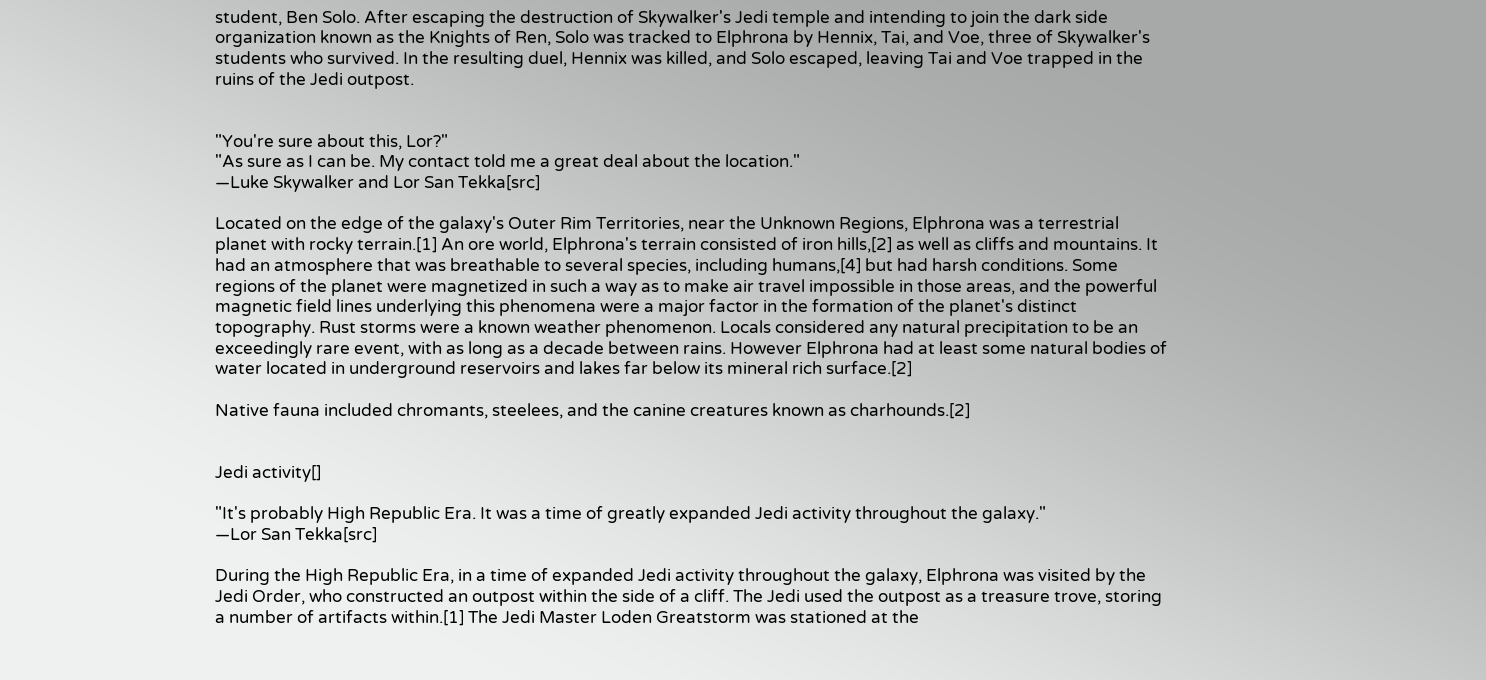student, Ben Solo. After escaping the destruction of Skywalker's Jedi temple and intending to join the dark side organization known as the Knights of Ren, Solo was tracked to Elphrona by Hennix, Tai, and Voe, three of Skywalker's students who survived. In the resulting duel, Hennix was killed, and Solo escaped, leaving Tai and Voe trapped in the ruins of the Jedi outpost.


"You're sure about this, Lor?"
"As sure as I can be. My contact told me a great deal about the location."
―Luke Skywalker and Lor San Tekka[src]

Located on the edge of the galaxy's Outer Rim Territories, near the Unknown Regions, Elphrona was a terrestrial planet with rocky terrain.[1] An ore world, Elphrona's terrain consisted of iron hills,[2] as well as cliffs and mountains. It had an atmosphere that was breathable to several species, including humans,[4] but had harsh conditions. Some regions of the planet were magnetized in such a way as to make air travel impossible in those areas, and the powerful magnetic field lines underlying this phenomena were a major factor in the formation of the planet's distinct topography. Rust storms were a known weather phenomenon. Locals considered any natural precipitation to be an exceedingly rare event, with as long as a decade between rains. However Elphrona had at least some natural bodies of water located in underground reservoirs and lakes far below its mineral rich surface.[2]

Native fauna included chromants, steelees, and the canine creatures known as charhounds.[2]


Jedi activity[]

"It's probably High Republic Era. It was a time of greatly expanded Jedi activity throughout the galaxy."
―Lor San Tekka[src]

During the High Republic Era, in a time of expanded Jedi activity throughout the galaxy, Elphrona was visited by the Jedi Order, who constructed an outpost within the side of a cliff. The Jedi used the outpost as a treasure trove, storing a number of artifacts within.[1] The Jedi Master Loden Greatstorm was stationed at the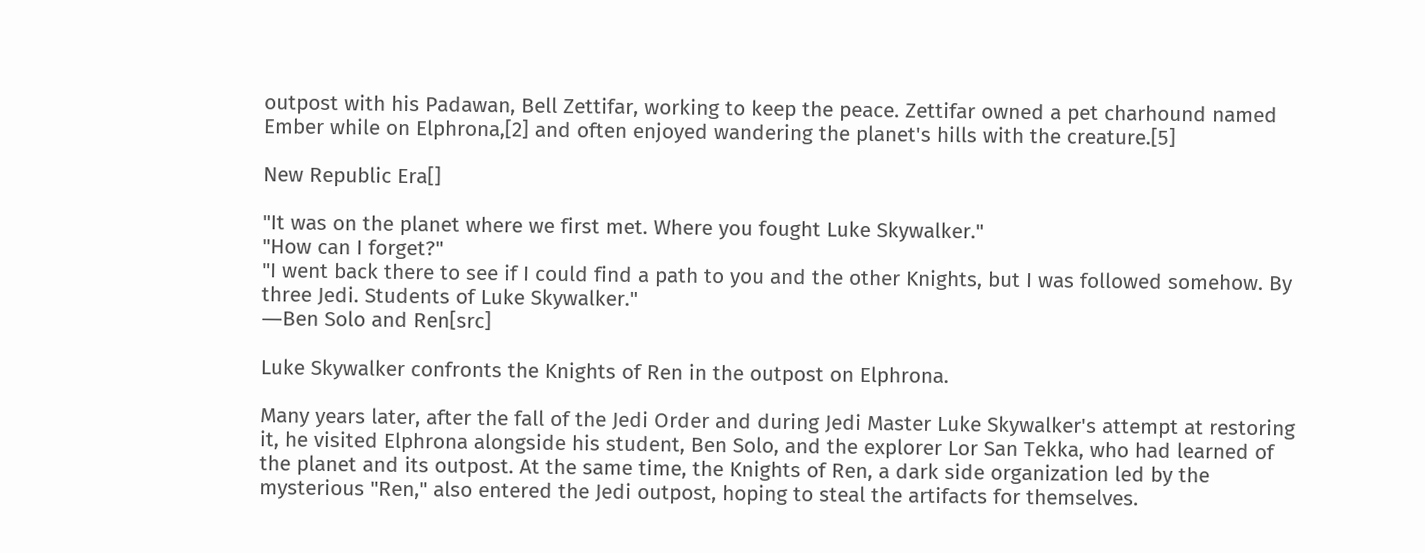outpost with his Padawan, Bell Zettifar, working to keep the peace. Zettifar owned a pet charhound named Ember while on Elphrona,[2] and often enjoyed wandering the planet's hills with the creature.[5]

New Republic Era[]

"It was on the planet where we first met. Where you fought Luke Skywalker."
"How can I forget?"
"I went back there to see if I could find a path to you and the other Knights, but I was followed somehow. By three Jedi. Students of Luke Skywalker."
―Ben Solo and Ren[src]

Luke Skywalker confronts the Knights of Ren in the outpost on Elphrona.

Many years later, after the fall of the Jedi Order and during Jedi Master Luke Skywalker's attempt at restoring it, he visited Elphrona alongside his student, Ben Solo, and the explorer Lor San Tekka, who had learned of the planet and its outpost. At the same time, the Knights of Ren, a dark side organization led by the mysterious "Ren," also entered the Jedi outpost, hoping to steal the artifacts for themselves.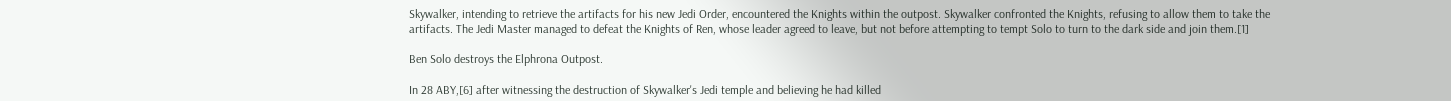Skywalker, intending to retrieve the artifacts for his new Jedi Order, encountered the Knights within the outpost. Skywalker confronted the Knights, refusing to allow them to take the artifacts. The Jedi Master managed to defeat the Knights of Ren, whose leader agreed to leave, but not before attempting to tempt Solo to turn to the dark side and join them.[1]

Ben Solo destroys the Elphrona Outpost.

In 28 ABY,[6] after witnessing the destruction of Skywalker's Jedi temple and believing he had killed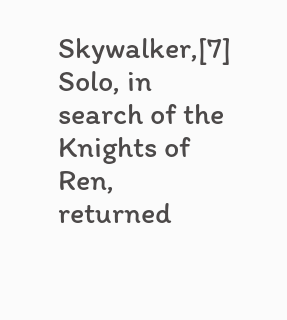Skywalker,[7] Solo, in search of the Knights of Ren, returned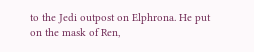to the Jedi outpost on Elphrona. He put on the mask of Ren,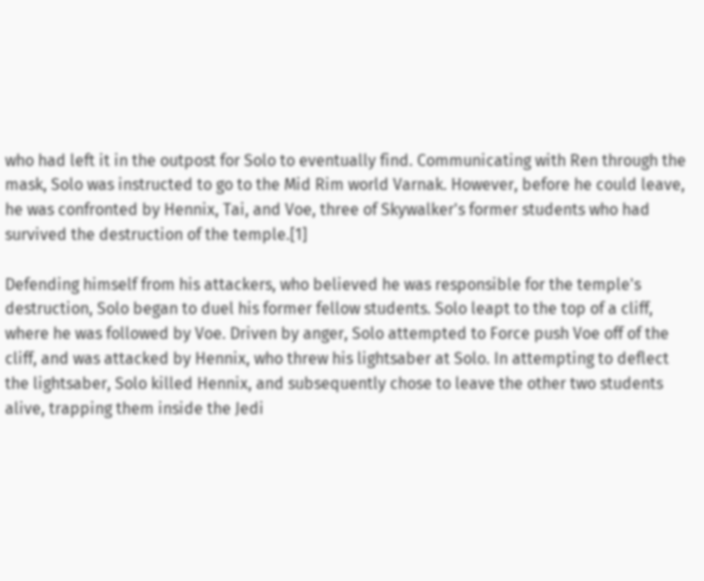who had left it in the outpost for Solo to eventually find. Communicating with Ren through the mask, Solo was instructed to go to the Mid Rim world Varnak. However, before he could leave, he was confronted by Hennix, Tai, and Voe, three of Skywalker's former students who had survived the destruction of the temple.[1]

Defending himself from his attackers, who believed he was responsible for the temple's destruction, Solo began to duel his former fellow students. Solo leapt to the top of a cliff, where he was followed by Voe. Driven by anger, Solo attempted to Force push Voe off of the cliff, and was attacked by Hennix, who threw his lightsaber at Solo. In attempting to deflect the lightsaber, Solo killed Hennix, and subsequently chose to leave the other two students alive, trapping them inside the Jedi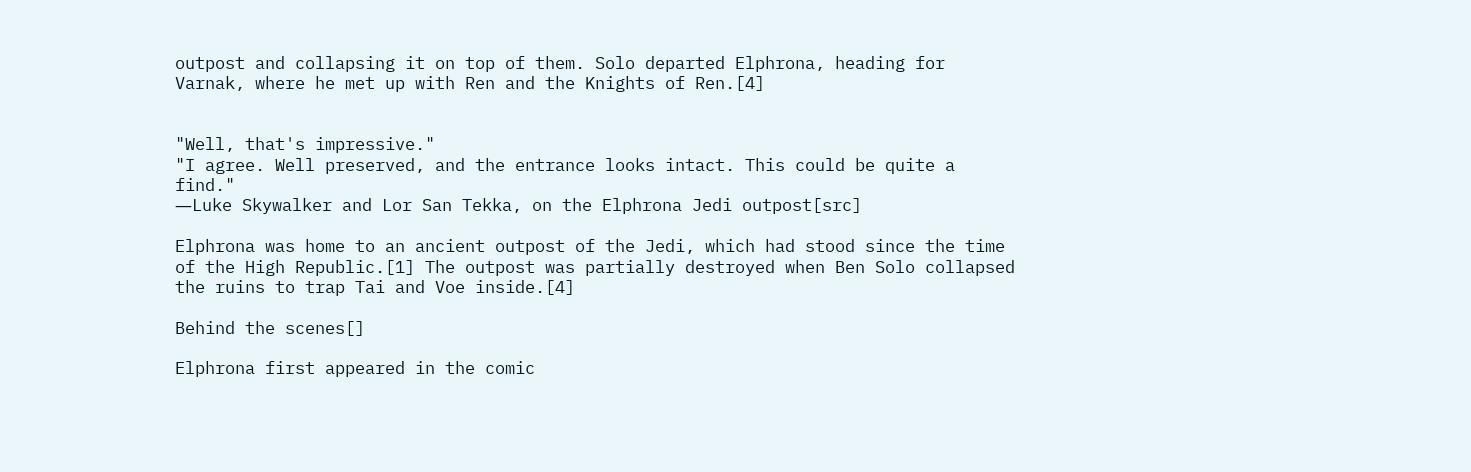outpost and collapsing it on top of them. Solo departed Elphrona, heading for Varnak, where he met up with Ren and the Knights of Ren.[4]


"Well, that's impressive."
"I agree. Well preserved, and the entrance looks intact. This could be quite a find."
―Luke Skywalker and Lor San Tekka, on the Elphrona Jedi outpost[src]

Elphrona was home to an ancient outpost of the Jedi, which had stood since the time of the High Republic.[1] The outpost was partially destroyed when Ben Solo collapsed the ruins to trap Tai and Voe inside.[4]

Behind the scenes[]

Elphrona first appeared in the comic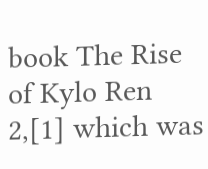book The Rise of Kylo Ren 2,[1] which was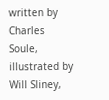written by Charles Soule, illustrated by Will Sliney,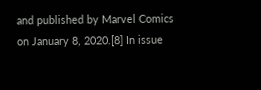and published by Marvel Comics on January 8, 2020.[8] In issue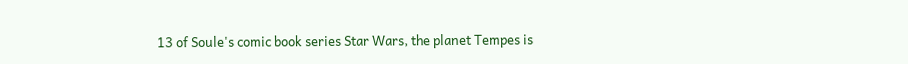13 of Soule's comic book series Star Wars, the planet Tempes is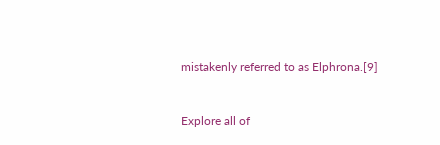mistakenly referred to as Elphrona.[9]


Explore all of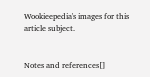Wookieepedia's images for this article subject.


Notes and references[]